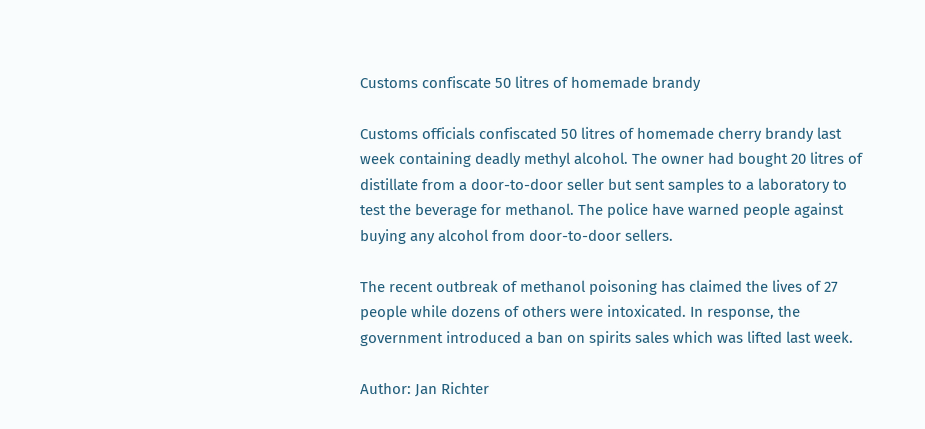Customs confiscate 50 litres of homemade brandy

Customs officials confiscated 50 litres of homemade cherry brandy last week containing deadly methyl alcohol. The owner had bought 20 litres of distillate from a door-to-door seller but sent samples to a laboratory to test the beverage for methanol. The police have warned people against buying any alcohol from door-to-door sellers.

The recent outbreak of methanol poisoning has claimed the lives of 27 people while dozens of others were intoxicated. In response, the government introduced a ban on spirits sales which was lifted last week.

Author: Jan Richter